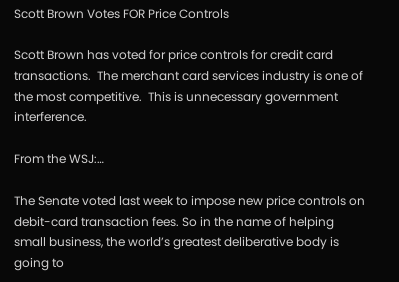Scott Brown Votes FOR Price Controls

Scott Brown has voted for price controls for credit card transactions.  The merchant card services industry is one of the most competitive.  This is unnecessary government interference.

From the WSJ:…

The Senate voted last week to impose new price controls on debit-card transaction fees. So in the name of helping small business, the world’s greatest deliberative body is going to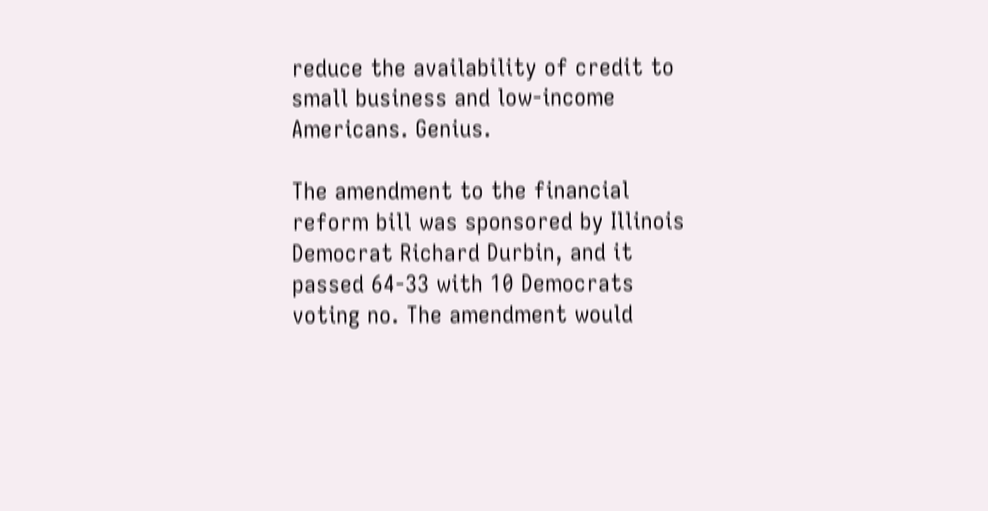reduce the availability of credit to small business and low-income Americans. Genius.

The amendment to the financial reform bill was sponsored by Illinois Democrat Richard Durbin, and it passed 64-33 with 10 Democrats voting no. The amendment would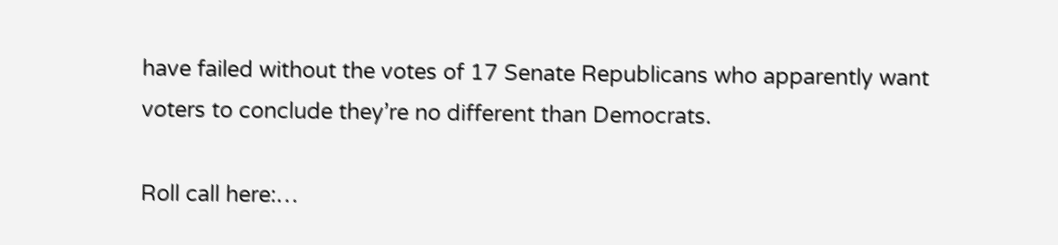have failed without the votes of 17 Senate Republicans who apparently want voters to conclude they’re no different than Democrats.

Roll call here:…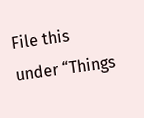File this under “Things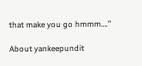that make you go hmmm….”

About yankeepundit